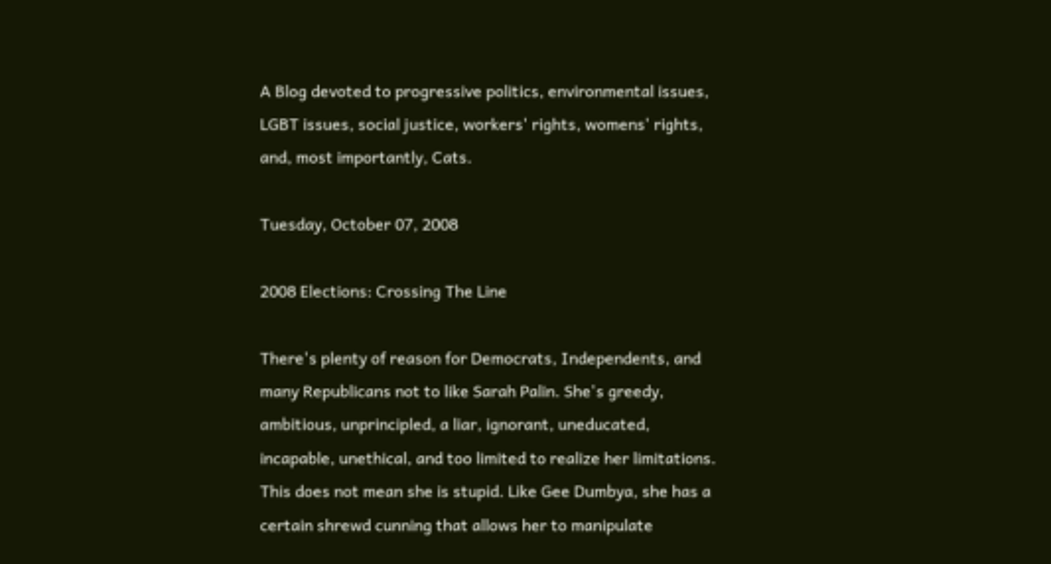A Blog devoted to progressive politics, environmental issues, LGBT issues, social justice, workers' rights, womens' rights, and, most importantly, Cats.

Tuesday, October 07, 2008

2008 Elections: Crossing The Line

There's plenty of reason for Democrats, Independents, and many Republicans not to like Sarah Palin. She's greedy, ambitious, unprincipled, a liar, ignorant, uneducated, incapable, unethical, and too limited to realize her limitations. This does not mean she is stupid. Like Gee Dumbya, she has a certain shrewd cunning that allows her to manipulate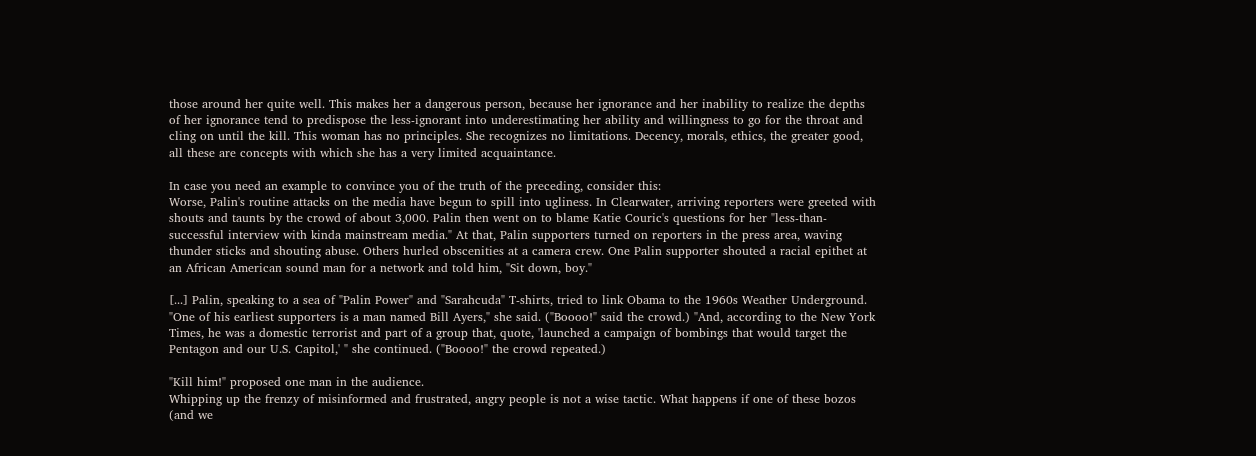those around her quite well. This makes her a dangerous person, because her ignorance and her inability to realize the depths of her ignorance tend to predispose the less-ignorant into underestimating her ability and willingness to go for the throat and cling on until the kill. This woman has no principles. She recognizes no limitations. Decency, morals, ethics, the greater good, all these are concepts with which she has a very limited acquaintance.

In case you need an example to convince you of the truth of the preceding, consider this:
Worse, Palin's routine attacks on the media have begun to spill into ugliness. In Clearwater, arriving reporters were greeted with shouts and taunts by the crowd of about 3,000. Palin then went on to blame Katie Couric's questions for her "less-than-successful interview with kinda mainstream media." At that, Palin supporters turned on reporters in the press area, waving thunder sticks and shouting abuse. Others hurled obscenities at a camera crew. One Palin supporter shouted a racial epithet at an African American sound man for a network and told him, "Sit down, boy."

[...] Palin, speaking to a sea of "Palin Power" and "Sarahcuda" T-shirts, tried to link Obama to the 1960s Weather Underground. "One of his earliest supporters is a man named Bill Ayers," she said. ("Boooo!" said the crowd.) "And, according to the New York Times, he was a domestic terrorist and part of a group that, quote, 'launched a campaign of bombings that would target the Pentagon and our U.S. Capitol,' " she continued. ("Boooo!" the crowd repeated.)

"Kill him!" proposed one man in the audience.
Whipping up the frenzy of misinformed and frustrated, angry people is not a wise tactic. What happens if one of these bozos (and we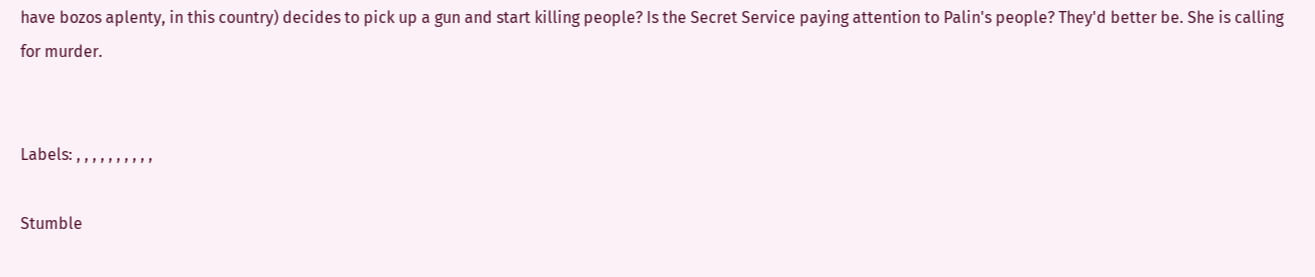have bozos aplenty, in this country) decides to pick up a gun and start killing people? Is the Secret Service paying attention to Palin's people? They'd better be. She is calling for murder.


Labels: , , , , , , , , , ,

Stumble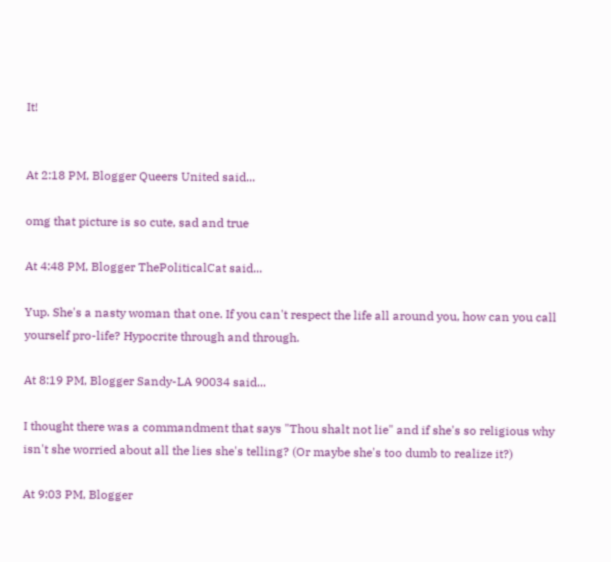It!


At 2:18 PM, Blogger Queers United said...

omg that picture is so cute, sad and true

At 4:48 PM, Blogger ThePoliticalCat said...

Yup. She's a nasty woman that one. If you can't respect the life all around you, how can you call yourself pro-life? Hypocrite through and through.

At 8:19 PM, Blogger Sandy-LA 90034 said...

I thought there was a commandment that says "Thou shalt not lie" and if she's so religious why isn't she worried about all the lies she's telling? (Or maybe she's too dumb to realize it?)

At 9:03 PM, Blogger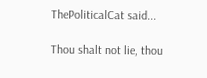ThePoliticalCat said...

Thou shalt not lie, thou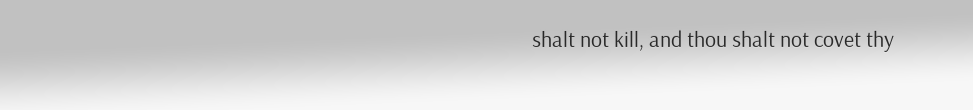shalt not kill, and thou shalt not covet thy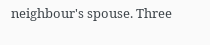neighbour's spouse. Three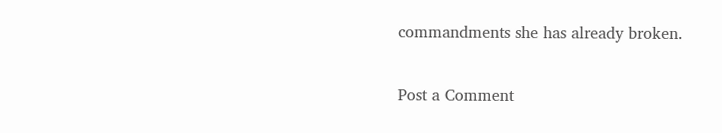commandments she has already broken.


Post a Comment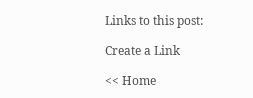Links to this post:

Create a Link

<< Home